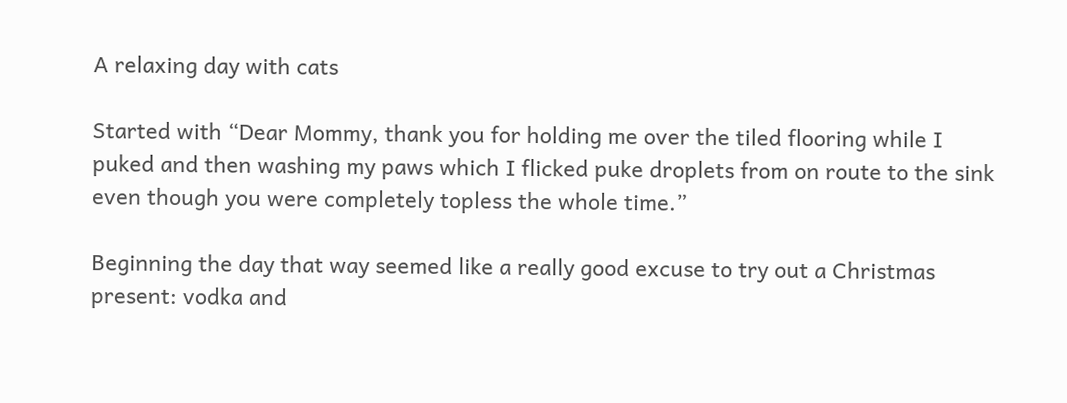A relaxing day with cats

Started with “Dear Mommy, thank you for holding me over the tiled flooring while I puked and then washing my paws which I flicked puke droplets from on route to the sink even though you were completely topless the whole time.”

Beginning the day that way seemed like a really good excuse to try out a Christmas present: vodka and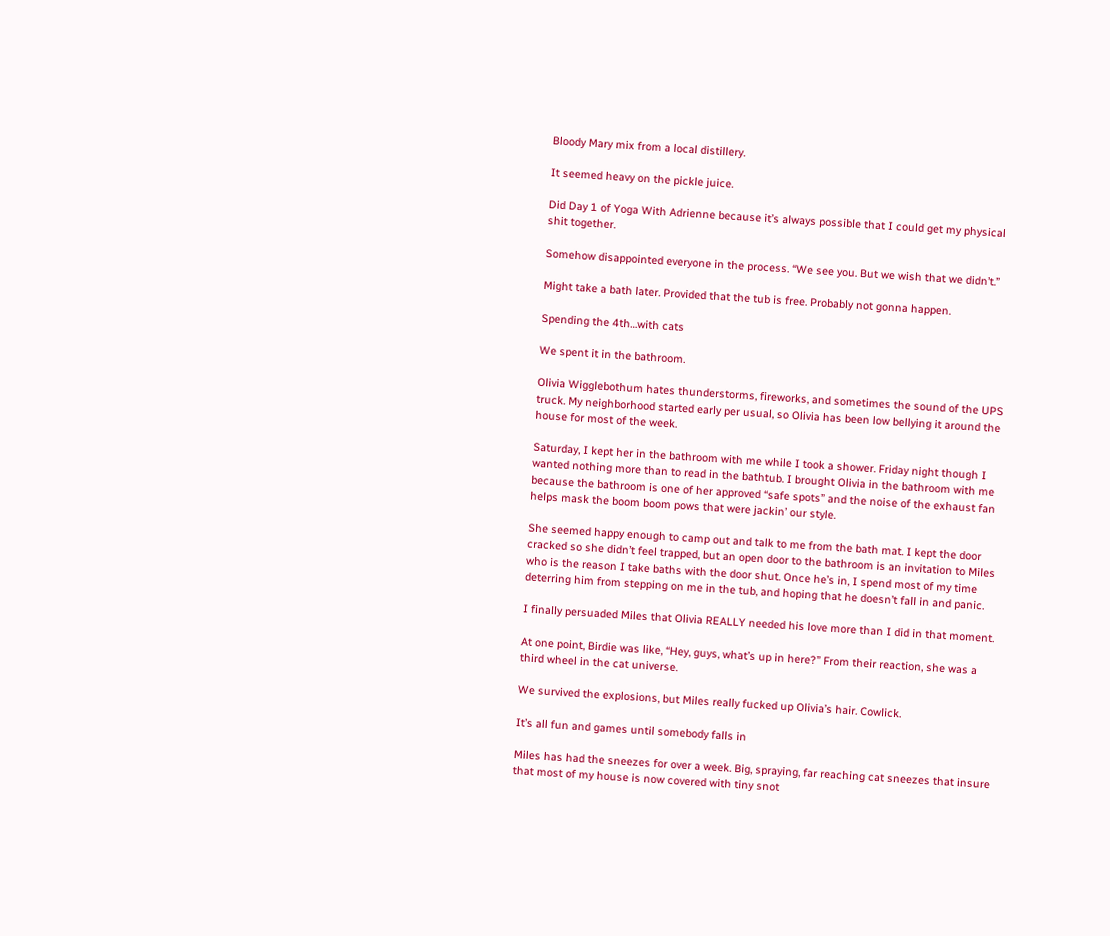Bloody Mary mix from a local distillery.

It seemed heavy on the pickle juice.

Did Day 1 of Yoga With Adrienne because it’s always possible that I could get my physical shit together.

Somehow disappointed everyone in the process. “We see you. But we wish that we didn’t.”

Might take a bath later. Provided that the tub is free. Probably not gonna happen.

Spending the 4th…with cats

We spent it in the bathroom.

Olivia Wigglebothum hates thunderstorms, fireworks, and sometimes the sound of the UPS truck. My neighborhood started early per usual, so Olivia has been low bellying it around the house for most of the week.

Saturday, I kept her in the bathroom with me while I took a shower. Friday night though I wanted nothing more than to read in the bathtub. I brought Olivia in the bathroom with me because the bathroom is one of her approved “safe spots” and the noise of the exhaust fan helps mask the boom boom pows that were jackin’ our style.

She seemed happy enough to camp out and talk to me from the bath mat. I kept the door cracked so she didn’t feel trapped, but an open door to the bathroom is an invitation to Miles who is the reason I take baths with the door shut. Once he’s in, I spend most of my time deterring him from stepping on me in the tub, and hoping that he doesn’t fall in and panic.

I finally persuaded Miles that Olivia REALLY needed his love more than I did in that moment.

At one point, Birdie was like, “Hey, guys, what’s up in here?” From their reaction, she was a third wheel in the cat universe.

We survived the explosions, but Miles really fucked up Olivia’s hair. Cowlick.

It’s all fun and games until somebody falls in

Miles has had the sneezes for over a week. Big, spraying, far reaching cat sneezes that insure that most of my house is now covered with tiny snot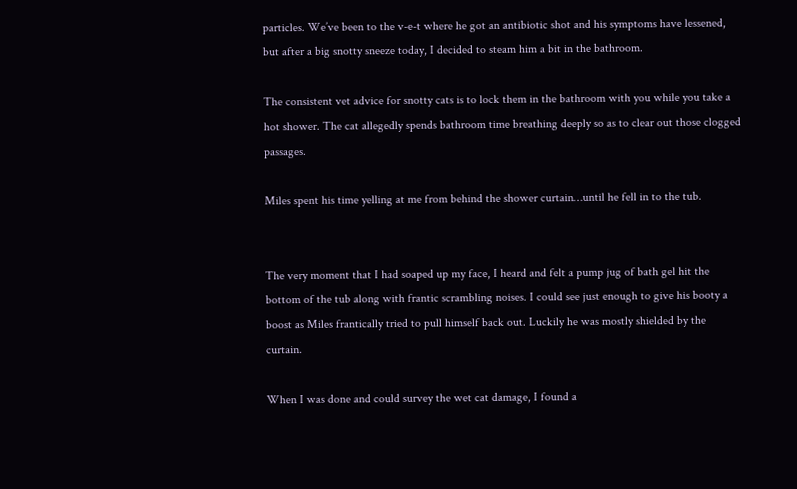particles. We’ve been to the v-e-t where he got an antibiotic shot and his symptoms have lessened, but after a big snotty sneeze today, I decided to steam him a bit in the bathroom.

The consistent vet advice for snotty cats is to lock them in the bathroom with you while you take a hot shower. The cat allegedly spends bathroom time breathing deeply so as to clear out those clogged passages.

Miles spent his time yelling at me from behind the shower curtain…until he fell in to the tub.


The very moment that I had soaped up my face, I heard and felt a pump jug of bath gel hit the bottom of the tub along with frantic scrambling noises. I could see just enough to give his booty a boost as Miles frantically tried to pull himself back out. Luckily he was mostly shielded by the curtain.

When I was done and could survey the wet cat damage, I found a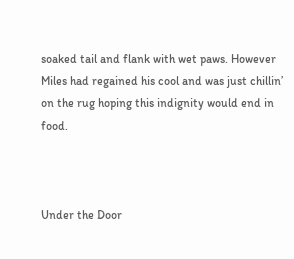soaked tail and flank with wet paws. However Miles had regained his cool and was just chillin’ on the rug hoping this indignity would end in food.



Under the Door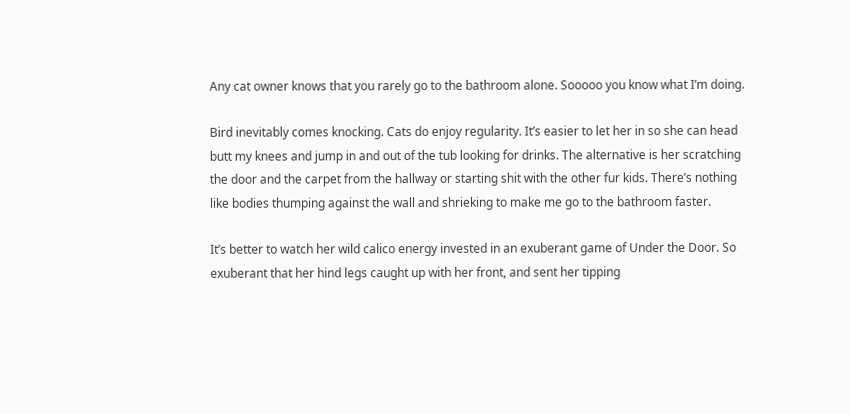Any cat owner knows that you rarely go to the bathroom alone. Sooooo you know what I’m doing.

Bird inevitably comes knocking. Cats do enjoy regularity. It’s easier to let her in so she can head butt my knees and jump in and out of the tub looking for drinks. The alternative is her scratching the door and the carpet from the hallway or starting shit with the other fur kids. There’s nothing like bodies thumping against the wall and shrieking to make me go to the bathroom faster.

It’s better to watch her wild calico energy invested in an exuberant game of Under the Door. So exuberant that her hind legs caught up with her front, and sent her tipping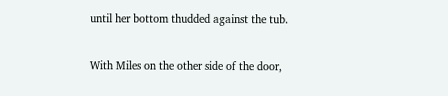until her bottom thudded against the tub.

With Miles on the other side of the door,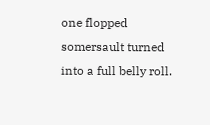one flopped somersault turned into a full belly roll.